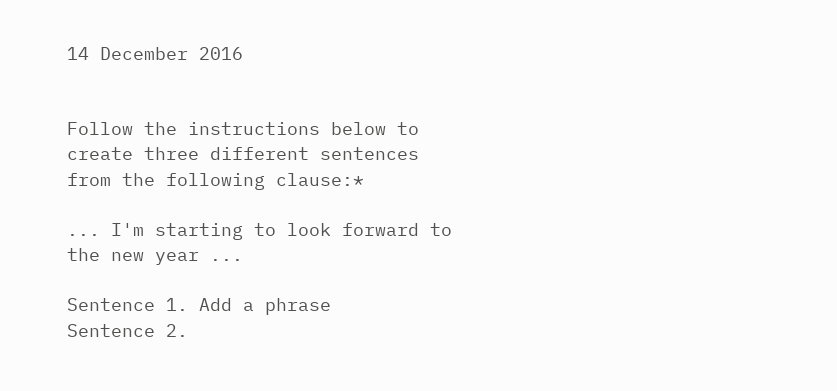14 December 2016


Follow the instructions below to create three different sentences from the following clause:*

... I'm starting to look forward to the new year ...

Sentence 1. Add a phrase
Sentence 2.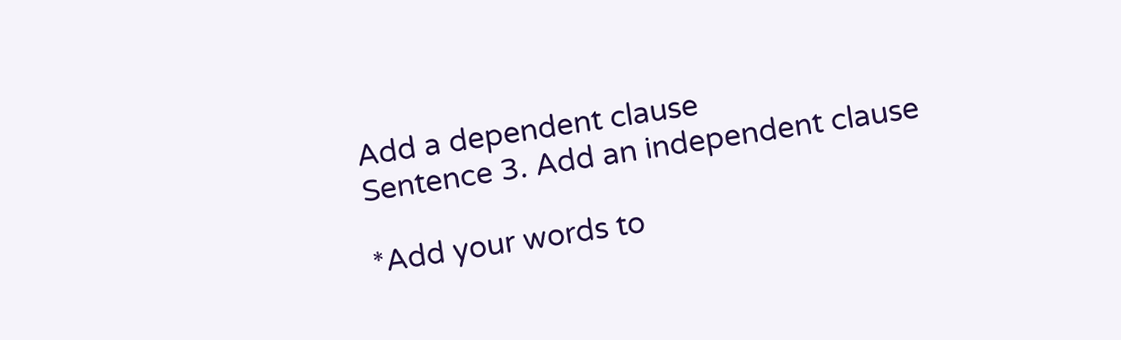Add a dependent clause
Sentence 3. Add an independent clause

*Add your words to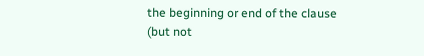the beginning or end of the clause (but not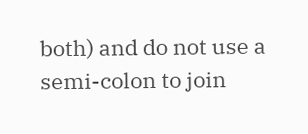both) and do not use a semi-colon to join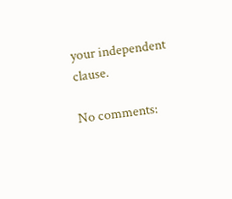your independent clause.

No comments: